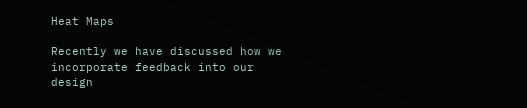Heat Maps

Recently we have discussed how we incorporate feedback into our design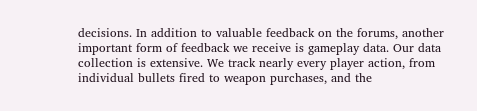decisions. In addition to valuable feedback on the forums, another important form of feedback we receive is gameplay data. Our data collection is extensive. We track nearly every player action, from individual bullets fired to weapon purchases, and the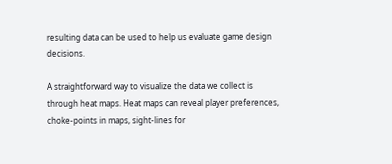resulting data can be used to help us evaluate game design decisions.

A straightforward way to visualize the data we collect is through heat maps. Heat maps can reveal player preferences, choke-points in maps, sight-lines for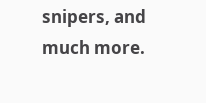snipers, and much more.